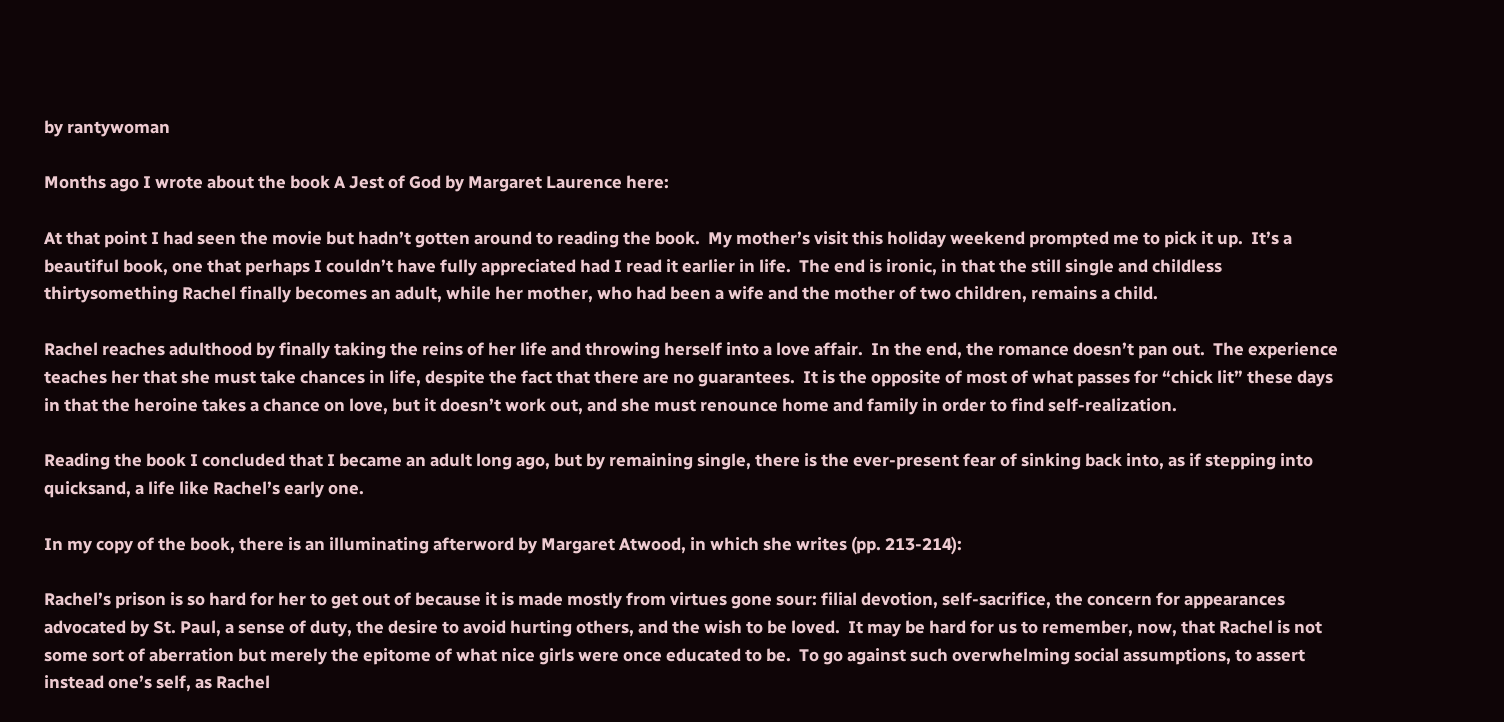by rantywoman

Months ago I wrote about the book A Jest of God by Margaret Laurence here:

At that point I had seen the movie but hadn’t gotten around to reading the book.  My mother’s visit this holiday weekend prompted me to pick it up.  It’s a beautiful book, one that perhaps I couldn’t have fully appreciated had I read it earlier in life.  The end is ironic, in that the still single and childless thirtysomething Rachel finally becomes an adult, while her mother, who had been a wife and the mother of two children, remains a child.

Rachel reaches adulthood by finally taking the reins of her life and throwing herself into a love affair.  In the end, the romance doesn’t pan out.  The experience teaches her that she must take chances in life, despite the fact that there are no guarantees.  It is the opposite of most of what passes for “chick lit” these days in that the heroine takes a chance on love, but it doesn’t work out, and she must renounce home and family in order to find self-realization.

Reading the book I concluded that I became an adult long ago, but by remaining single, there is the ever-present fear of sinking back into, as if stepping into quicksand, a life like Rachel’s early one.

In my copy of the book, there is an illuminating afterword by Margaret Atwood, in which she writes (pp. 213-214):

Rachel’s prison is so hard for her to get out of because it is made mostly from virtues gone sour: filial devotion, self-sacrifice, the concern for appearances advocated by St. Paul, a sense of duty, the desire to avoid hurting others, and the wish to be loved.  It may be hard for us to remember, now, that Rachel is not some sort of aberration but merely the epitome of what nice girls were once educated to be.  To go against such overwhelming social assumptions, to assert instead one’s self, as Rachel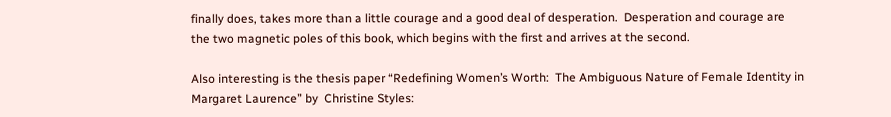finally does, takes more than a little courage and a good deal of desperation.  Desperation and courage are the two magnetic poles of this book, which begins with the first and arrives at the second.

Also interesting is the thesis paper “Redefining Women’s Worth:  The Ambiguous Nature of Female Identity in Margaret Laurence” by  Christine Styles: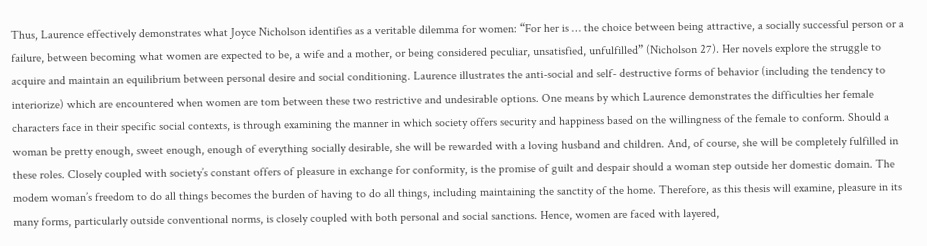Thus, Laurence effectively demonstrates what Joyce Nicholson identifies as a veritable dilemma for women: “For her is … the choice between being attractive, a socially successful person or a failure, between becoming what women are expected to be, a wife and a mother, or being considered peculiar, unsatisfied, unfulfilled” (Nicholson 27). Her novels explore the struggle to acquire and maintain an equilibrium between personal desire and social conditioning. Laurence illustrates the anti-social and self- destructive forms of behavior (including the tendency to interiorize) which are encountered when women are tom between these two restrictive and undesirable options. One means by which Laurence demonstrates the difficulties her female characters face in their specific social contexts, is through examining the manner in which society offers security and happiness based on the willingness of the female to conform. Should a woman be pretty enough, sweet enough, enough of everything socially desirable, she will be rewarded with a loving husband and children. And, of course, she will be completely fulfilled in these roles. Closely coupled with society’s constant offers of pleasure in exchange for conformity, is the promise of guilt and despair should a woman step outside her domestic domain. The modem woman’s freedom to do all things becomes the burden of having to do all things, including maintaining the sanctity of the home. Therefore, as this thesis will examine, pleasure in its many forms, particularly outside conventional norms, is closely coupled with both personal and social sanctions. Hence, women are faced with layered,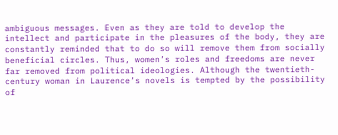ambiguous messages. Even as they are told to develop the intellect and participate in the pleasures of the body, they are constantly reminded that to do so will remove them from socially beneficial circles. Thus, women’s roles and freedoms are never far removed from political ideologies. Although the twentieth-century woman in Laurence’s novels is tempted by the possibility of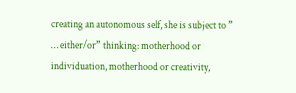creating an autonomous self, she is subject to ” … either/or” thinking: motherhood or individuation, motherhood or creativity,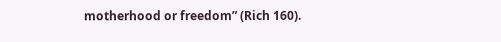motherhood or freedom” (Rich 160).